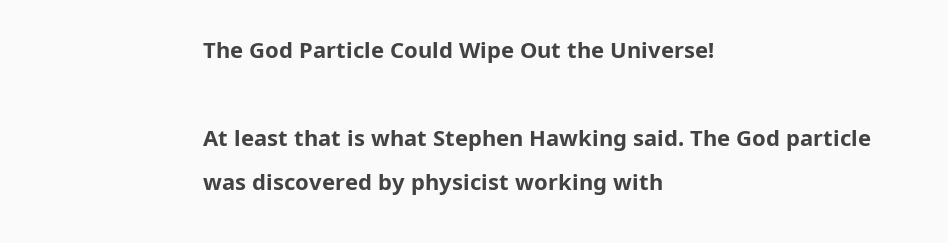The God Particle Could Wipe Out the Universe!

At least that is what Stephen Hawking said. The God particle was discovered by physicist working with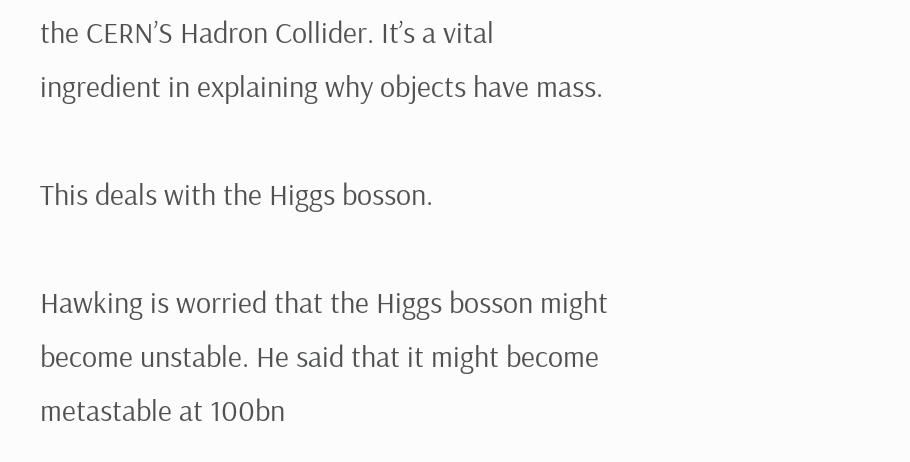the CERN’S Hadron Collider. It’s a vital ingredient in explaining why objects have mass.

This deals with the Higgs bosson.

Hawking is worried that the Higgs bosson might become unstable. He said that it might become metastable at 100bn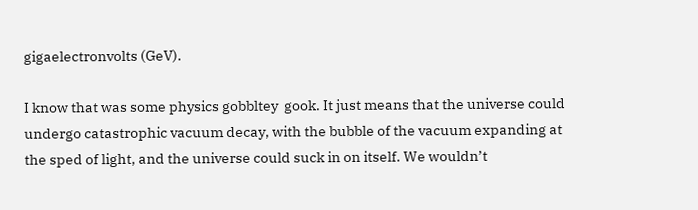gigaelectronvolts (GeV).

I know that was some physics gobbltey  gook. It just means that the universe could undergo catastrophic vacuum decay, with the bubble of the vacuum expanding at the sped of light, and the universe could suck in on itself. We wouldn’t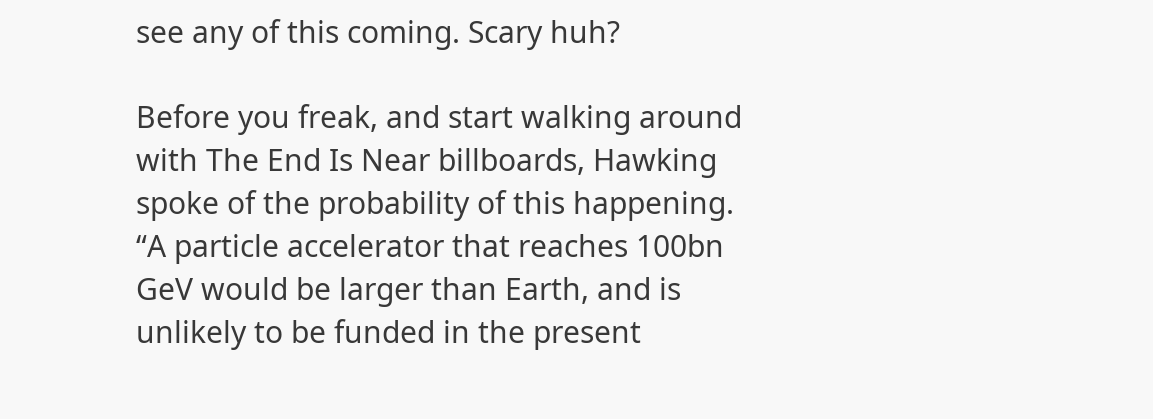see any of this coming. Scary huh?

Before you freak, and start walking around with The End Is Near billboards, Hawking spoke of the probability of this happening. “A particle accelerator that reaches 100bn GeV would be larger than Earth, and is unlikely to be funded in the present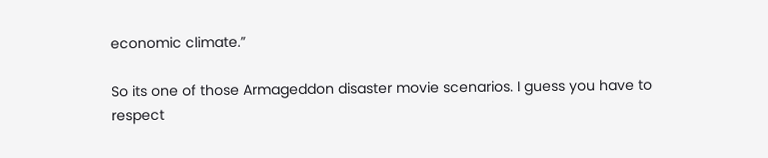economic climate.”

So its one of those Armageddon disaster movie scenarios. I guess you have to respect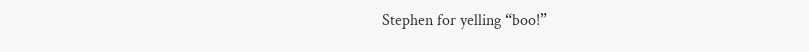Stephen for yelling “boo!”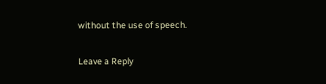without the use of speech.

Leave a Reply